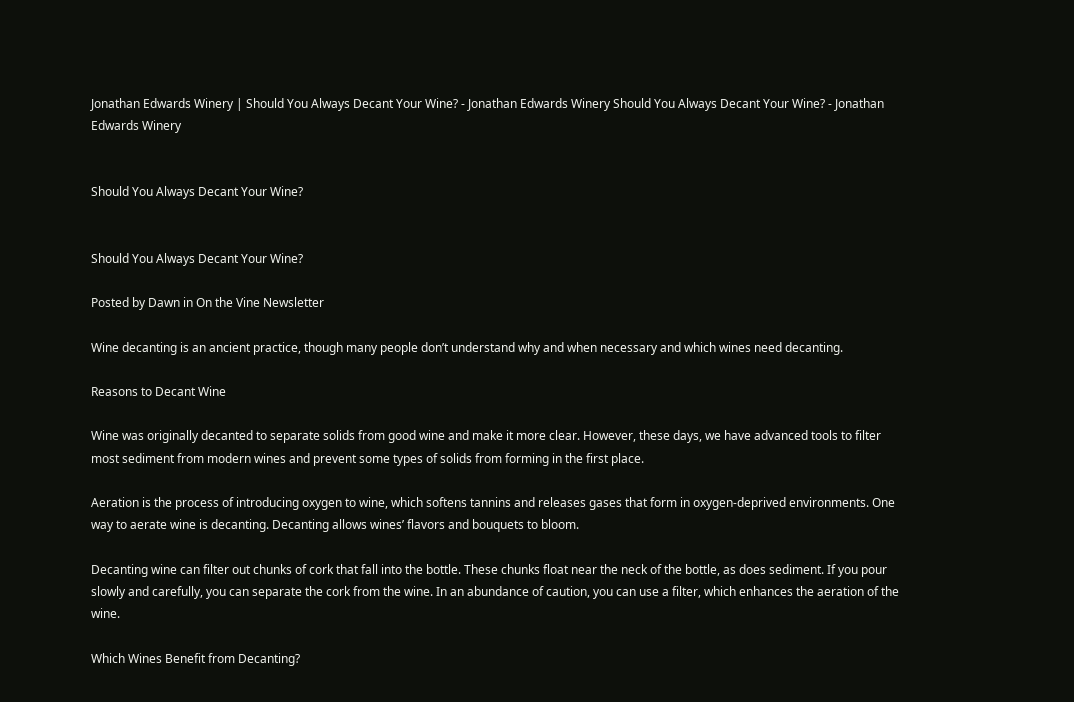Jonathan Edwards Winery | Should You Always Decant Your Wine? - Jonathan Edwards Winery Should You Always Decant Your Wine? - Jonathan Edwards Winery


Should You Always Decant Your Wine?


Should You Always Decant Your Wine?

Posted by Dawn in On the Vine Newsletter

Wine decanting is an ancient practice, though many people don’t understand why and when necessary and which wines need decanting.

Reasons to Decant Wine

Wine was originally decanted to separate solids from good wine and make it more clear. However, these days, we have advanced tools to filter most sediment from modern wines and prevent some types of solids from forming in the first place.

Aeration is the process of introducing oxygen to wine, which softens tannins and releases gases that form in oxygen-deprived environments. One way to aerate wine is decanting. Decanting allows wines’ flavors and bouquets to bloom.

Decanting wine can filter out chunks of cork that fall into the bottle. These chunks float near the neck of the bottle, as does sediment. If you pour slowly and carefully, you can separate the cork from the wine. In an abundance of caution, you can use a filter, which enhances the aeration of the wine.

Which Wines Benefit from Decanting?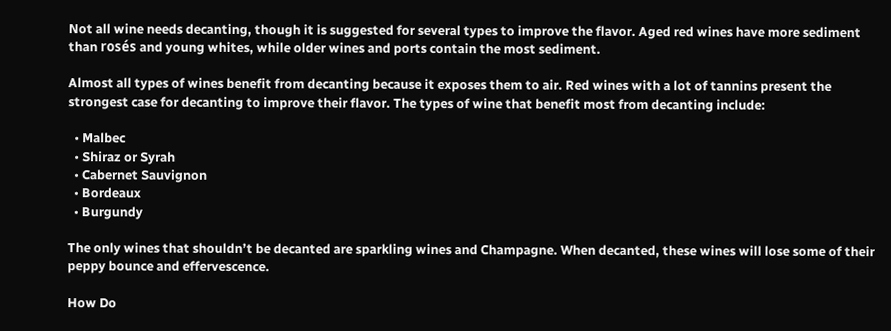Not all wine needs decanting, though it is suggested for several types to improve the flavor. Aged red wines have more sediment than rosés and young whites, while older wines and ports contain the most sediment.

Almost all types of wines benefit from decanting because it exposes them to air. Red wines with a lot of tannins present the strongest case for decanting to improve their flavor. The types of wine that benefit most from decanting include:

  • Malbec
  • Shiraz or Syrah
  • Cabernet Sauvignon
  • Bordeaux
  • Burgundy

The only wines that shouldn’t be decanted are sparkling wines and Champagne. When decanted, these wines will lose some of their peppy bounce and effervescence.

How Do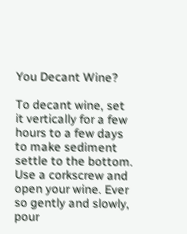You Decant Wine?

To decant wine, set it vertically for a few hours to a few days to make sediment settle to the bottom. Use a corkscrew and open your wine. Ever so gently and slowly, pour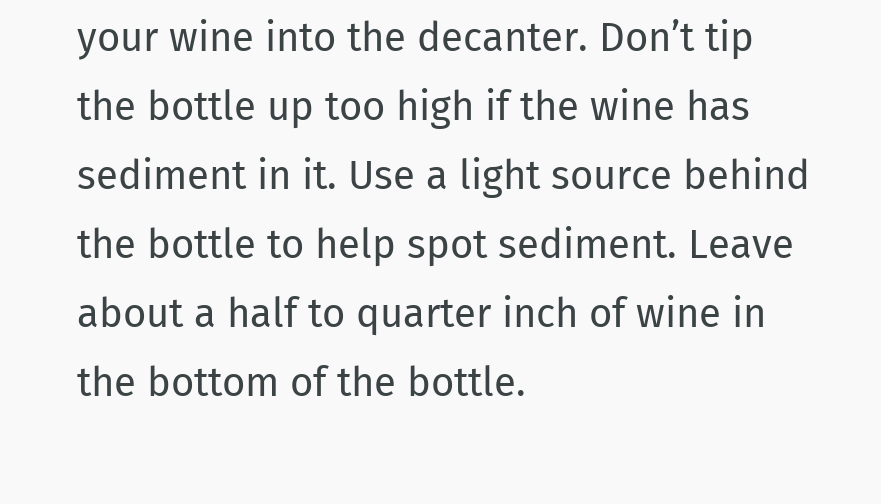your wine into the decanter. Don’t tip the bottle up too high if the wine has sediment in it. Use a light source behind the bottle to help spot sediment. Leave about a half to quarter inch of wine in the bottom of the bottle.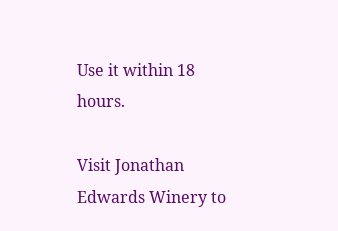Use it within 18 hours.

Visit Jonathan Edwards Winery to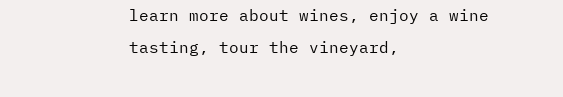learn more about wines, enjoy a wine tasting, tour the vineyard,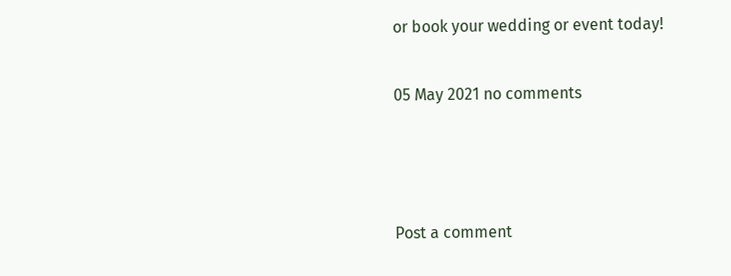or book your wedding or event today!

05 May 2021 no comments



Post a comment